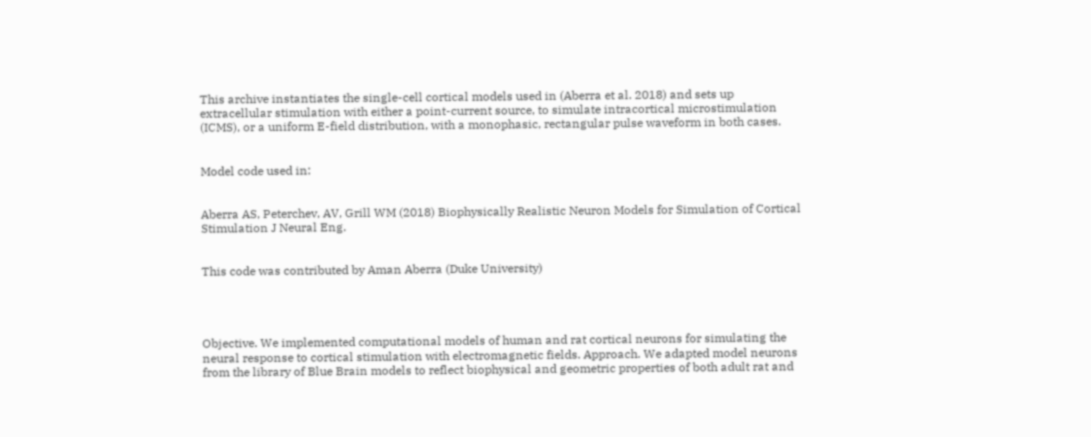This archive instantiates the single-cell cortical models used in (Aberra et al. 2018) and sets up extracellular stimulation with either a point-current source, to simulate intracortical microstimulation (ICMS), or a uniform E-field distribution, with a monophasic, rectangular pulse waveform in both cases.


Model code used in:


Aberra AS, Peterchev, AV, Grill WM (2018) Biophysically Realistic Neuron Models for Simulation of Cortical Stimulation J Neural Eng.


This code was contributed by Aman Aberra (Duke University)




Objective. We implemented computational models of human and rat cortical neurons for simulating the neural response to cortical stimulation with electromagnetic fields. Approach. We adapted model neurons from the library of Blue Brain models to reflect biophysical and geometric properties of both adult rat and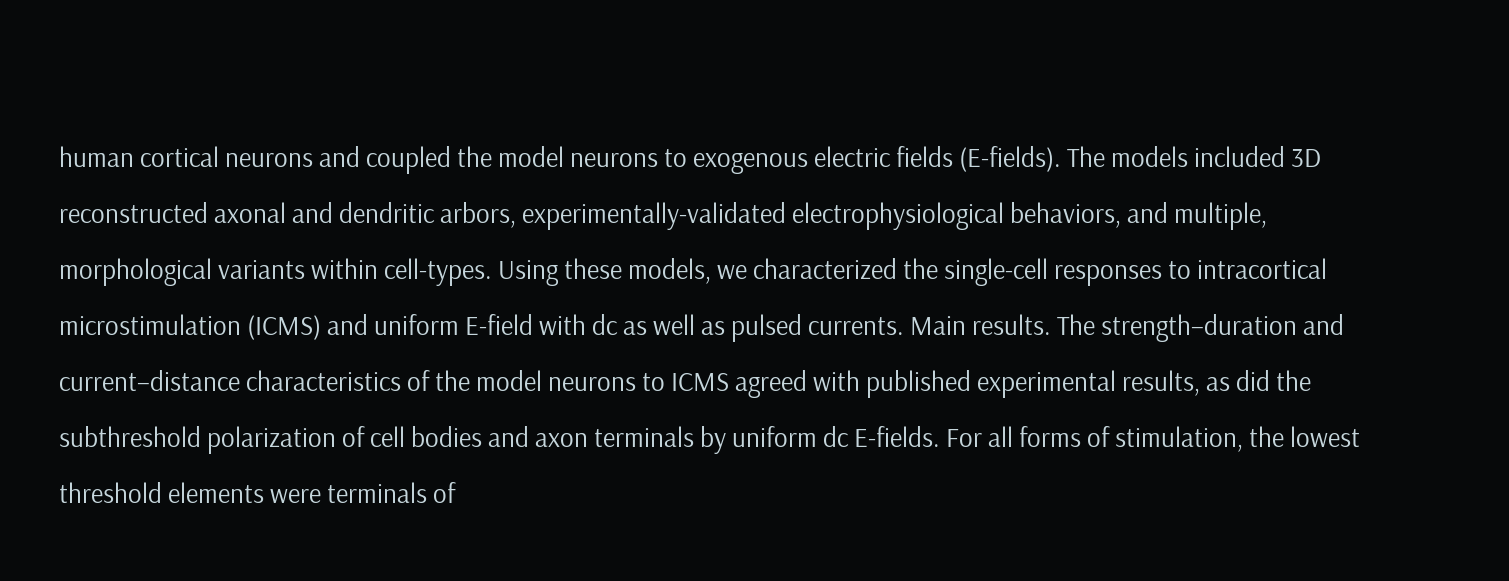human cortical neurons and coupled the model neurons to exogenous electric fields (E-fields). The models included 3D reconstructed axonal and dendritic arbors, experimentally-validated electrophysiological behaviors, and multiple, morphological variants within cell-types. Using these models, we characterized the single-cell responses to intracortical microstimulation (ICMS) and uniform E-field with dc as well as pulsed currents. Main results. The strength–duration and current–distance characteristics of the model neurons to ICMS agreed with published experimental results, as did the subthreshold polarization of cell bodies and axon terminals by uniform dc E-fields. For all forms of stimulation, the lowest threshold elements were terminals of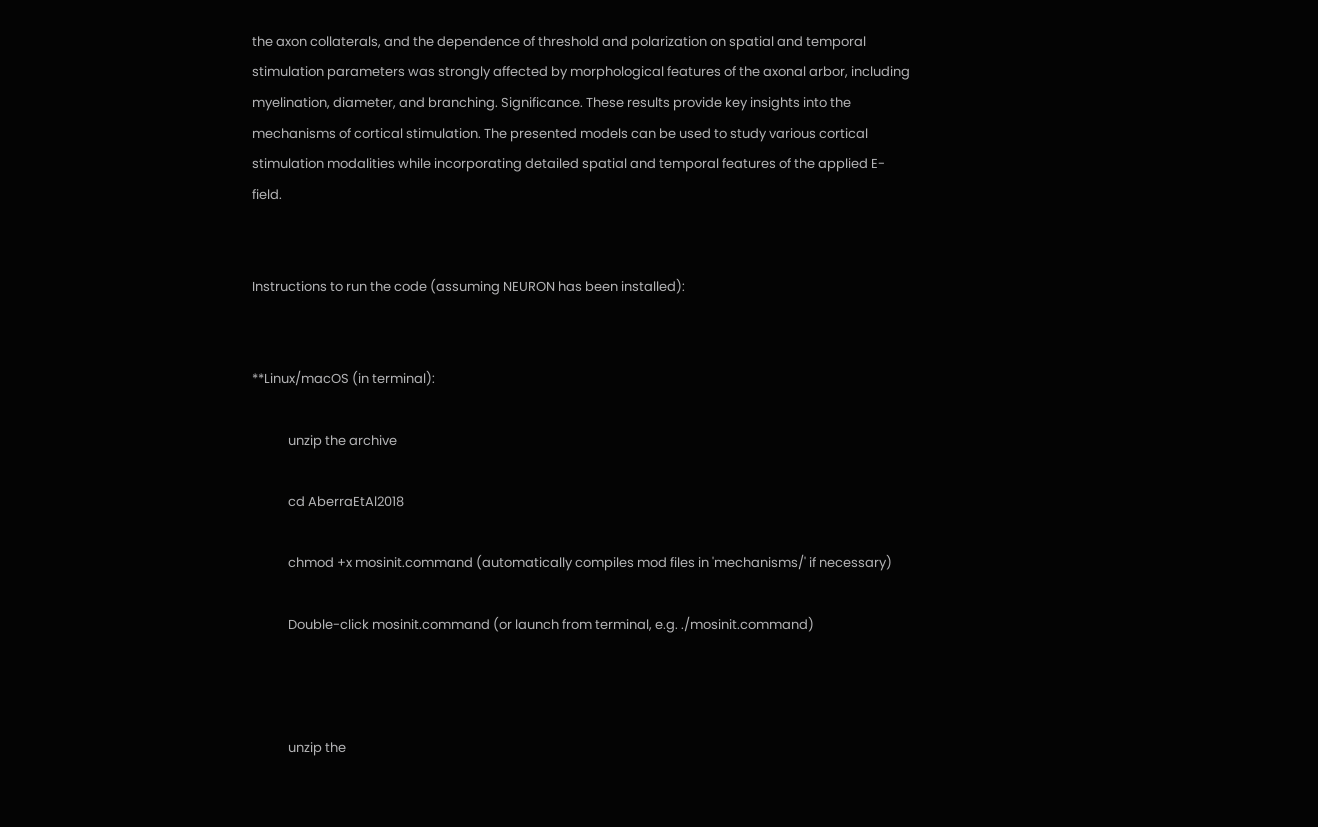the axon collaterals, and the dependence of threshold and polarization on spatial and temporal stimulation parameters was strongly affected by morphological features of the axonal arbor, including myelination, diameter, and branching. Significance. These results provide key insights into the mechanisms of cortical stimulation. The presented models can be used to study various cortical stimulation modalities while incorporating detailed spatial and temporal features of the applied E-field.


Instructions to run the code (assuming NEURON has been installed):


**Linux/macOS (in terminal):

            unzip the archive

            cd AberraEtAl2018

            chmod +x mosinit.command (automatically compiles mod files in 'mechanisms/' if necessary)

            Double-click mosinit.command (or launch from terminal, e.g. ./mosinit.command)



            unzip the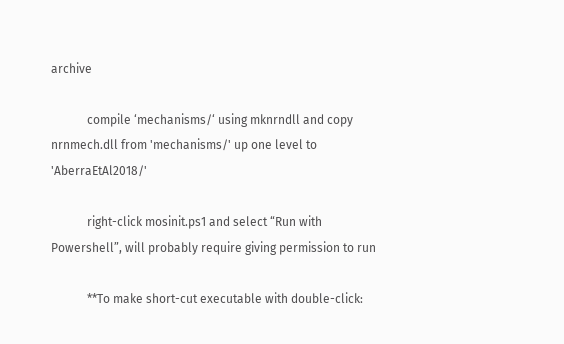archive

            compile ‘mechanisms/‘ using mknrndll and copy nrnmech.dll from 'mechanisms/' up one level to 'AberraEtAl2018/'

            right-click mosinit.ps1 and select “Run with Powershell”, will probably require giving permission to run

            **To make short-cut executable with double-click: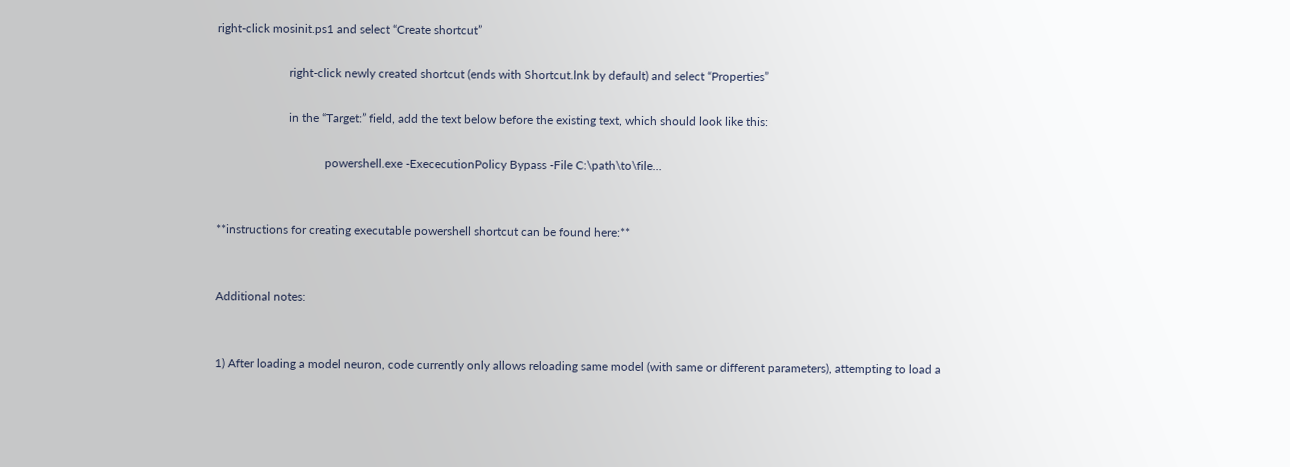right-click mosinit.ps1 and select “Create shortcut”

                        right-click newly created shortcut (ends with Shortcut.lnk by default) and select “Properties”

                        in the “Target:” field, add the text below before the existing text, which should look like this:

                                    powershell.exe -ExececutionPolicy Bypass -File C:\path\to\file…


**instructions for creating executable powershell shortcut can be found here:**


Additional notes:


1) After loading a model neuron, code currently only allows reloading same model (with same or different parameters), attempting to load a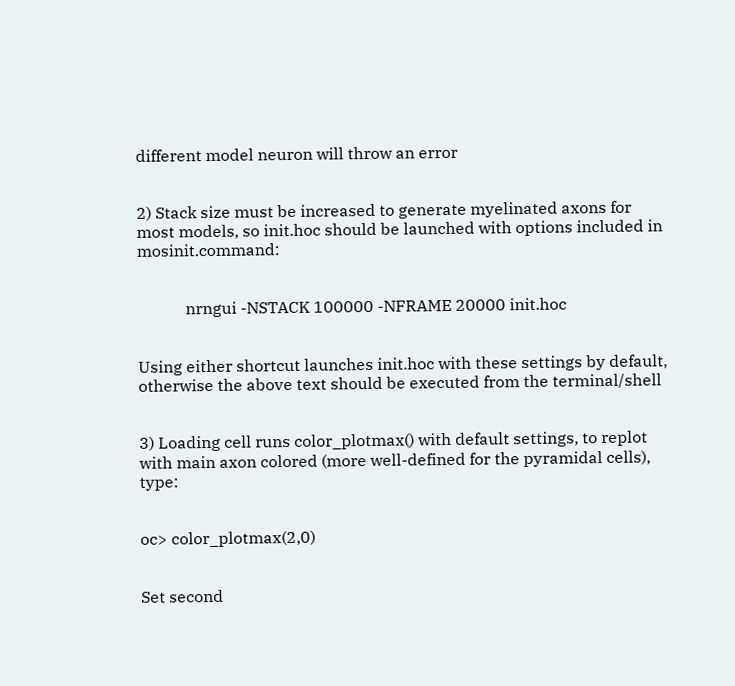different model neuron will throw an error


2) Stack size must be increased to generate myelinated axons for most models, so init.hoc should be launched with options included in mosinit.command:


            nrngui -NSTACK 100000 -NFRAME 20000 init.hoc


Using either shortcut launches init.hoc with these settings by default, otherwise the above text should be executed from the terminal/shell


3) Loading cell runs color_plotmax() with default settings, to replot with main axon colored (more well-defined for the pyramidal cells), type:


oc> color_plotmax(2,0)


Set second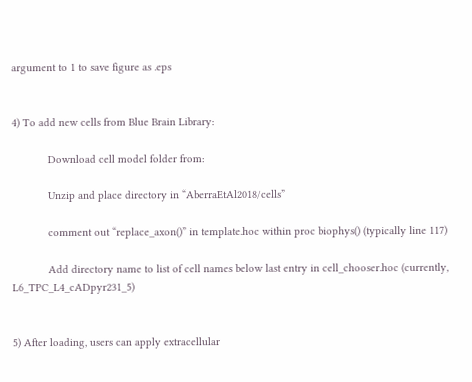argument to 1 to save figure as .eps


4) To add new cells from Blue Brain Library:

            Download cell model folder from:

            Unzip and place directory in “AberraEtAl2018/cells”

            comment out “replace_axon()” in template.hoc within proc biophys() (typically line 117)

            Add directory name to list of cell names below last entry in cell_chooser.hoc (currently, L6_TPC_L4_cADpyr231_5)


5) After loading, users can apply extracellular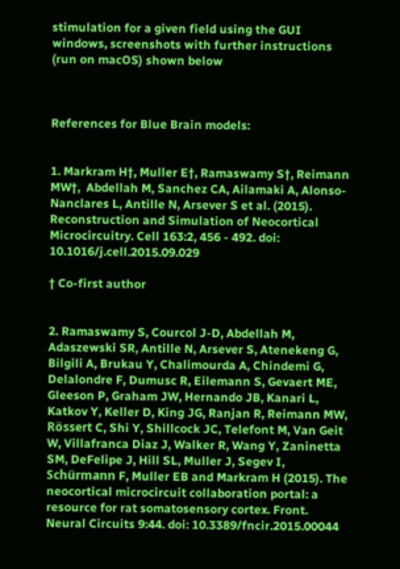stimulation for a given field using the GUI windows, screenshots with further instructions (run on macOS) shown below



References for Blue Brain models:


1. Markram H†, Muller E†, Ramaswamy S†, Reimann MW†,  Abdellah M, Sanchez CA, Ailamaki A, Alonso-Nanclares L, Antille N, Arsever S et al. (2015). Reconstruction and Simulation of Neocortical Microcircuitry. Cell 163:2, 456 - 492. doi: 10.1016/j.cell.2015.09.029

† Co-first author


2. Ramaswamy S, Courcol J-D, Abdellah M, Adaszewski SR, Antille N, Arsever S, Atenekeng G, Bilgili A, Brukau Y, Chalimourda A, Chindemi G, Delalondre F, Dumusc R, Eilemann S, Gevaert ME, Gleeson P, Graham JW, Hernando JB, Kanari L, Katkov Y, Keller D, King JG, Ranjan R, Reimann MW, Rössert C, Shi Y, Shillcock JC, Telefont M, Van Geit W, Villafranca Diaz J, Walker R, Wang Y, Zaninetta SM, DeFelipe J, Hill SL, Muller J, Segev I, Schürmann F, Muller EB and Markram H (2015). The neocortical microcircuit collaboration portal: a resource for rat somatosensory cortex. Front. Neural Circuits 9:44. doi: 10.3389/fncir.2015.00044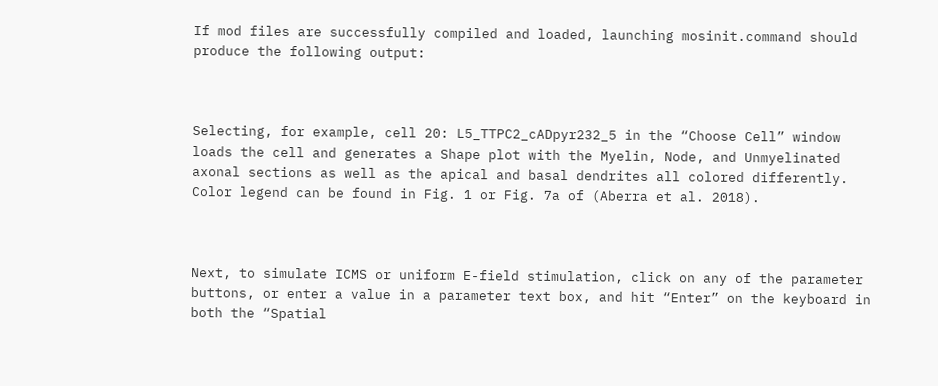If mod files are successfully compiled and loaded, launching mosinit.command should produce the following output:



Selecting, for example, cell 20: L5_TTPC2_cADpyr232_5 in the “Choose Cell” window loads the cell and generates a Shape plot with the Myelin, Node, and Unmyelinated axonal sections as well as the apical and basal dendrites all colored differently. Color legend can be found in Fig. 1 or Fig. 7a of (Aberra et al. 2018).



Next, to simulate ICMS or uniform E-field stimulation, click on any of the parameter buttons, or enter a value in a parameter text box, and hit “Enter” on the keyboard in both the “Spatial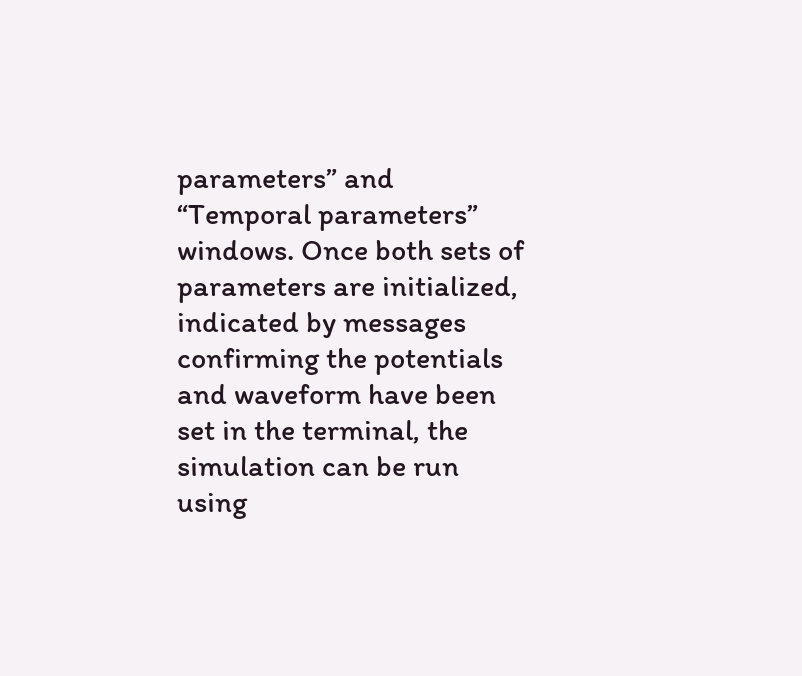parameters” and “Temporal parameters” windows. Once both sets of parameters are initialized, indicated by messages confirming the potentials and waveform have been set in the terminal, the simulation can be run using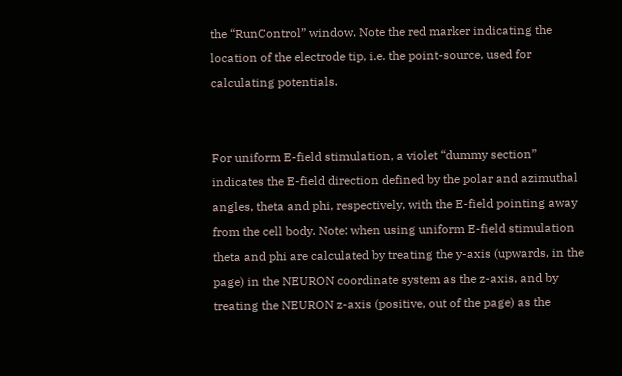the “RunControl” window. Note the red marker indicating the location of the electrode tip, i.e. the point-source, used for calculating potentials.


For uniform E-field stimulation, a violet “dummy section” indicates the E-field direction defined by the polar and azimuthal angles, theta and phi, respectively, with the E-field pointing away from the cell body. Note: when using uniform E-field stimulation theta and phi are calculated by treating the y-axis (upwards, in the page) in the NEURON coordinate system as the z-axis, and by treating the NEURON z-axis (positive, out of the page) as the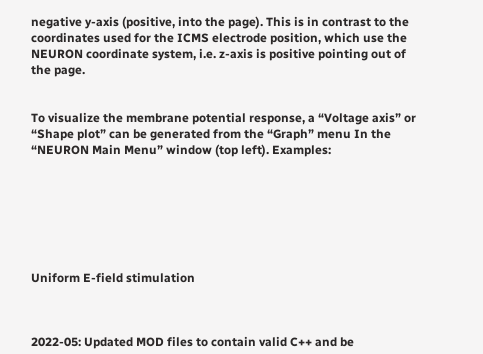negative y-axis (positive, into the page). This is in contrast to the coordinates used for the ICMS electrode position, which use the NEURON coordinate system, i.e. z-axis is positive pointing out of the page.


To visualize the membrane potential response, a “Voltage axis” or “Shape plot” can be generated from the “Graph” menu In the “NEURON Main Menu” window (top left). Examples:







Uniform E-field stimulation



2022-05: Updated MOD files to contain valid C++ and be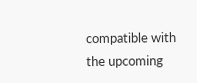compatible with the upcoming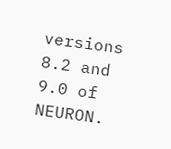versions 8.2 and 9.0 of NEURON.